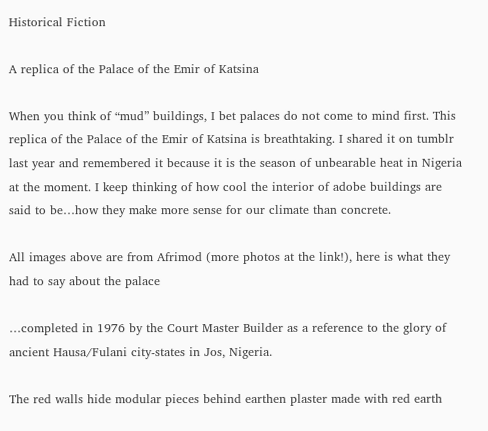Historical Fiction

A replica of the Palace of the Emir of Katsina

When you think of “mud” buildings, I bet palaces do not come to mind first. This replica of the Palace of the Emir of Katsina is breathtaking. I shared it on tumblr last year and remembered it because it is the season of unbearable heat in Nigeria at the moment. I keep thinking of how cool the interior of adobe buildings are said to be…how they make more sense for our climate than concrete.

All images above are from Afrimod (more photos at the link!), here is what they had to say about the palace

…completed in 1976 by the Court Master Builder as a reference to the glory of ancient Hausa/Fulani city-states in Jos, Nigeria.

The red walls hide modular pieces behind earthen plaster made with red earth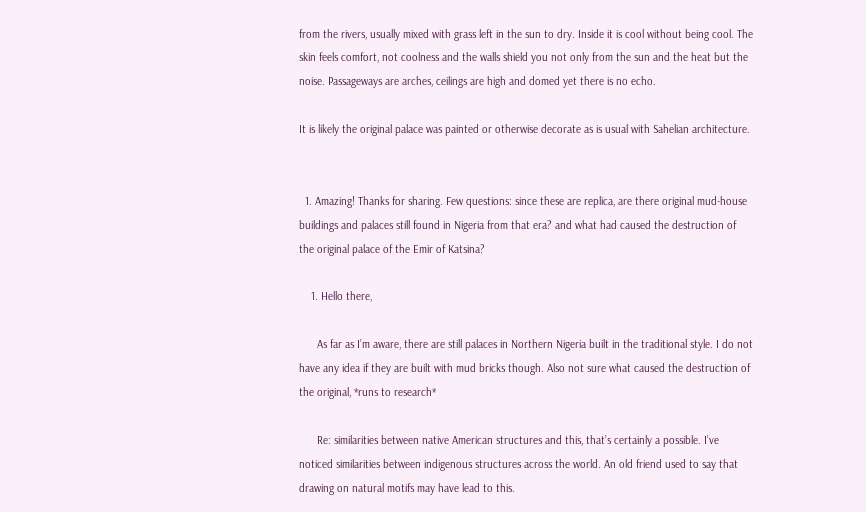from the rivers, usually mixed with grass left in the sun to dry. Inside it is cool without being cool. The skin feels comfort, not coolness and the walls shield you not only from the sun and the heat but the noise. Passageways are arches, ceilings are high and domed yet there is no echo.

It is likely the original palace was painted or otherwise decorate as is usual with Sahelian architecture.


  1. Amazing! Thanks for sharing. Few questions: since these are replica, are there original mud-house buildings and palaces still found in Nigeria from that era? and what had caused the destruction of the original palace of the Emir of Katsina?

    1. Hello there,

      As far as I’m aware, there are still palaces in Northern Nigeria built in the traditional style. I do not have any idea if they are built with mud bricks though. Also not sure what caused the destruction of the original, *runs to research*

      Re: similarities between native American structures and this, that’s certainly a possible. I’ve noticed similarities between indigenous structures across the world. An old friend used to say that drawing on natural motifs may have lead to this.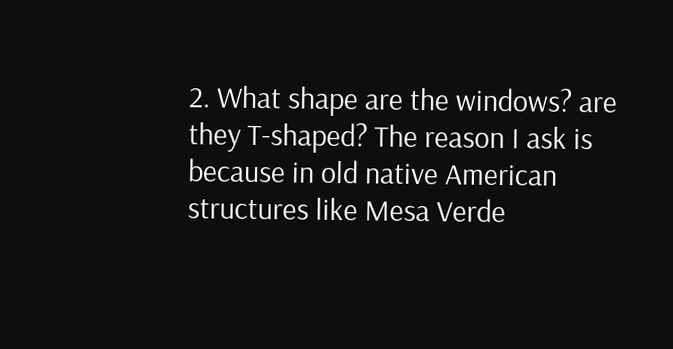2. What shape are the windows? are they T-shaped? The reason I ask is because in old native American structures like Mesa Verde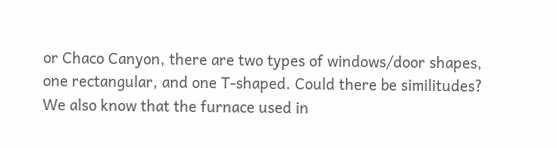or Chaco Canyon, there are two types of windows/door shapes, one rectangular, and one T-shaped. Could there be similitudes? We also know that the furnace used in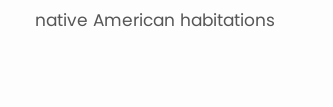native American habitations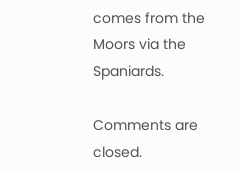comes from the Moors via the Spaniards.

Comments are closed.